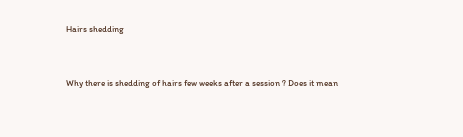Hairs shedding


Why there is shedding of hairs few weeks after a session ? Does it mean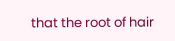that the root of hair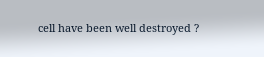cell have been well destroyed ?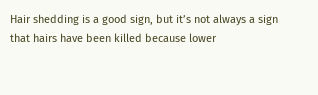Hair shedding is a good sign, but it’s not always a sign that hairs have been killed because lower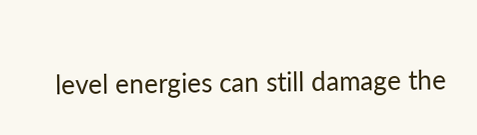level energies can still damage the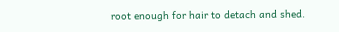root enough for hair to detach and shed.